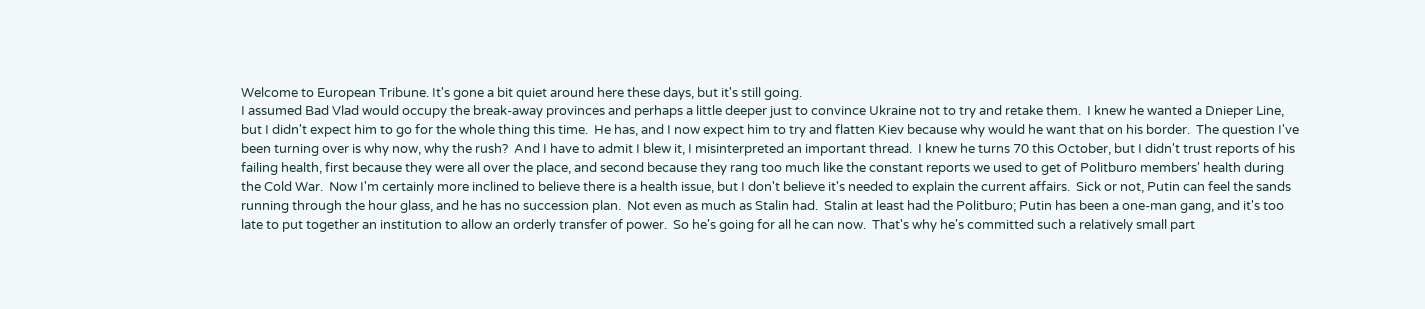Welcome to European Tribune. It's gone a bit quiet around here these days, but it's still going.
I assumed Bad Vlad would occupy the break-away provinces and perhaps a little deeper just to convince Ukraine not to try and retake them.  I knew he wanted a Dnieper Line, but I didn't expect him to go for the whole thing this time.  He has, and I now expect him to try and flatten Kiev because why would he want that on his border.  The question I've been turning over is why now, why the rush?  And I have to admit I blew it, I misinterpreted an important thread.  I knew he turns 70 this October, but I didn't trust reports of his failing health, first because they were all over the place, and second because they rang too much like the constant reports we used to get of Politburo members' health during the Cold War.  Now I'm certainly more inclined to believe there is a health issue, but I don't believe it's needed to explain the current affairs.  Sick or not, Putin can feel the sands running through the hour glass, and he has no succession plan.  Not even as much as Stalin had.  Stalin at least had the Politburo; Putin has been a one-man gang, and it's too late to put together an institution to allow an orderly transfer of power.  So he's going for all he can now.  That's why he's committed such a relatively small part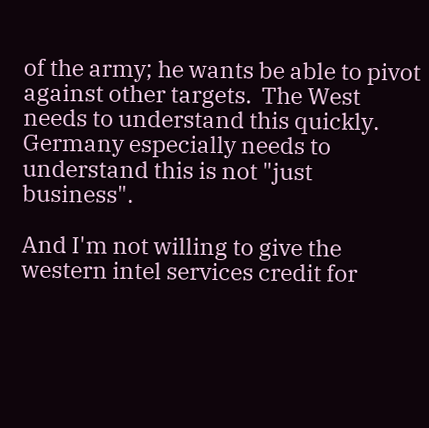of the army; he wants be able to pivot against other targets.  The West needs to understand this quickly.  Germany especially needs to understand this is not "just business".

And I'm not willing to give the western intel services credit for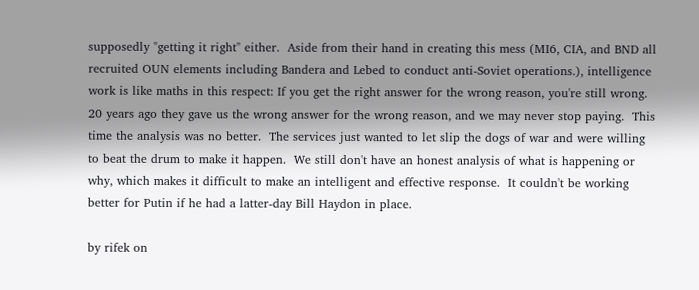supposedly "getting it right" either.  Aside from their hand in creating this mess (MI6, CIA, and BND all recruited OUN elements including Bandera and Lebed to conduct anti-Soviet operations.), intelligence work is like maths in this respect: If you get the right answer for the wrong reason, you're still wrong.  20 years ago they gave us the wrong answer for the wrong reason, and we may never stop paying.  This time the analysis was no better.  The services just wanted to let slip the dogs of war and were willing to beat the drum to make it happen.  We still don't have an honest analysis of what is happening or why, which makes it difficult to make an intelligent and effective response.  It couldn't be working better for Putin if he had a latter-day Bill Haydon in place.

by rifek on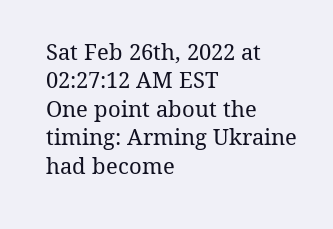Sat Feb 26th, 2022 at 02:27:12 AM EST
One point about the timing: Arming Ukraine had become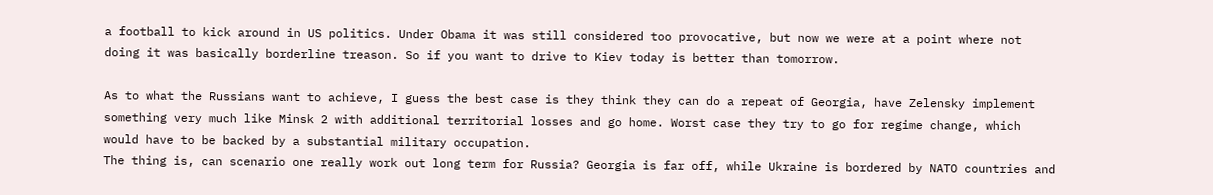a football to kick around in US politics. Under Obama it was still considered too provocative, but now we were at a point where not doing it was basically borderline treason. So if you want to drive to Kiev today is better than tomorrow.

As to what the Russians want to achieve, I guess the best case is they think they can do a repeat of Georgia, have Zelensky implement something very much like Minsk 2 with additional territorial losses and go home. Worst case they try to go for regime change, which would have to be backed by a substantial military occupation.
The thing is, can scenario one really work out long term for Russia? Georgia is far off, while Ukraine is bordered by NATO countries and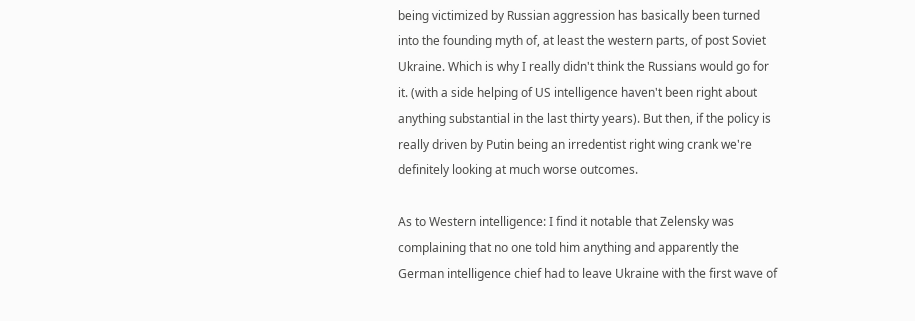being victimized by Russian aggression has basically been turned into the founding myth of, at least the western parts, of post Soviet Ukraine. Which is why I really didn't think the Russians would go for it. (with a side helping of US intelligence haven't been right about anything substantial in the last thirty years). But then, if the policy is really driven by Putin being an irredentist right wing crank we're definitely looking at much worse outcomes.

As to Western intelligence: I find it notable that Zelensky was complaining that no one told him anything and apparently the German intelligence chief had to leave Ukraine with the first wave of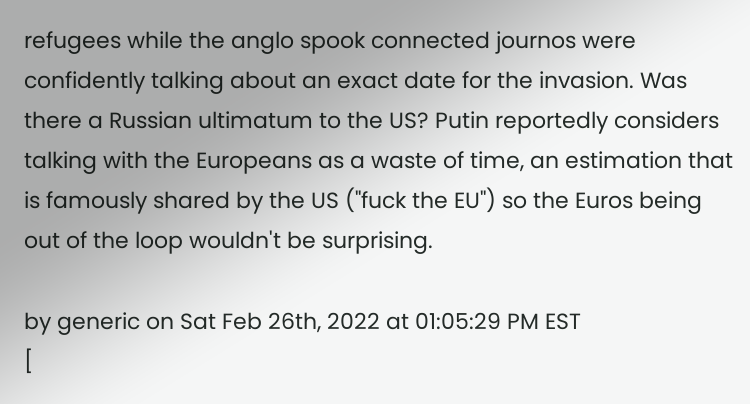refugees while the anglo spook connected journos were confidently talking about an exact date for the invasion. Was there a Russian ultimatum to the US? Putin reportedly considers talking with the Europeans as a waste of time, an estimation that is famously shared by the US ("fuck the EU") so the Euros being out of the loop wouldn't be surprising.

by generic on Sat Feb 26th, 2022 at 01:05:29 PM EST
[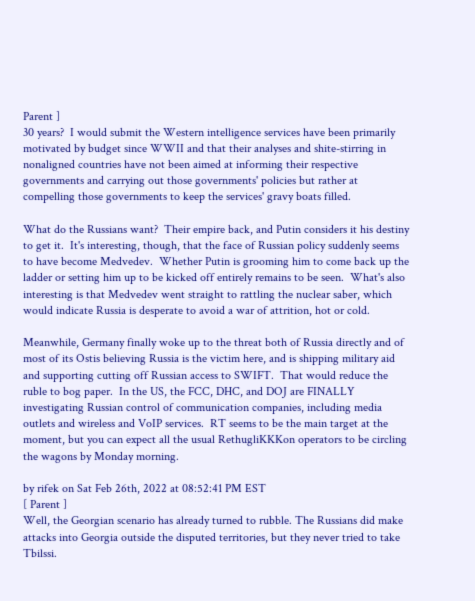Parent ]
30 years?  I would submit the Western intelligence services have been primarily motivated by budget since WWII and that their analyses and shite-stirring in nonaligned countries have not been aimed at informing their respective governments and carrying out those governments' policies but rather at compelling those governments to keep the services' gravy boats filled.

What do the Russians want?  Their empire back, and Putin considers it his destiny to get it.  It's interesting, though, that the face of Russian policy suddenly seems to have become Medvedev.  Whether Putin is grooming him to come back up the ladder or setting him up to be kicked off entirely remains to be seen.  What's also interesting is that Medvedev went straight to rattling the nuclear saber, which would indicate Russia is desperate to avoid a war of attrition, hot or cold.

Meanwhile, Germany finally woke up to the threat both of Russia directly and of most of its Ostis believing Russia is the victim here, and is shipping military aid and supporting cutting off Russian access to SWIFT.  That would reduce the ruble to bog paper.  In the US, the FCC, DHC, and DOJ are FINALLY investigating Russian control of communication companies, including media outlets and wireless and VoIP services.  RT seems to be the main target at the moment, but you can expect all the usual RethugliKKKon operators to be circling the wagons by Monday morning.

by rifek on Sat Feb 26th, 2022 at 08:52:41 PM EST
[ Parent ]
Well, the Georgian scenario has already turned to rubble. The Russians did make attacks into Georgia outside the disputed territories, but they never tried to take Tbilssi.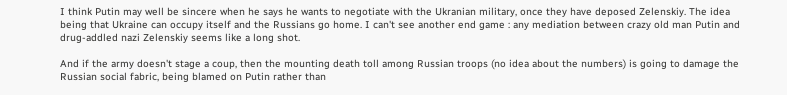I think Putin may well be sincere when he says he wants to negotiate with the Ukranian military, once they have deposed Zelenskiy. The idea being that Ukraine can occupy itself and the Russians go home. I can't see another end game : any mediation between crazy old man Putin and drug-addled nazi Zelenskiy seems like a long shot.

And if the army doesn't stage a coup, then the mounting death toll among Russian troops (no idea about the numbers) is going to damage the Russian social fabric, being blamed on Putin rather than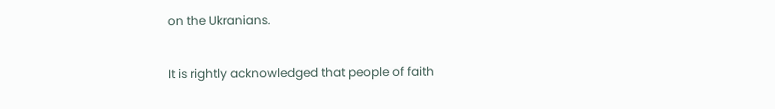on the Ukranians.

It is rightly acknowledged that people of faith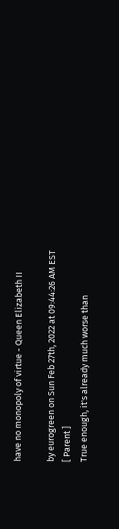have no monopoly of virtue - Queen Elizabeth II

by eurogreen on Sun Feb 27th, 2022 at 09:44:26 AM EST
[ Parent ]
True enough, it's already much worse than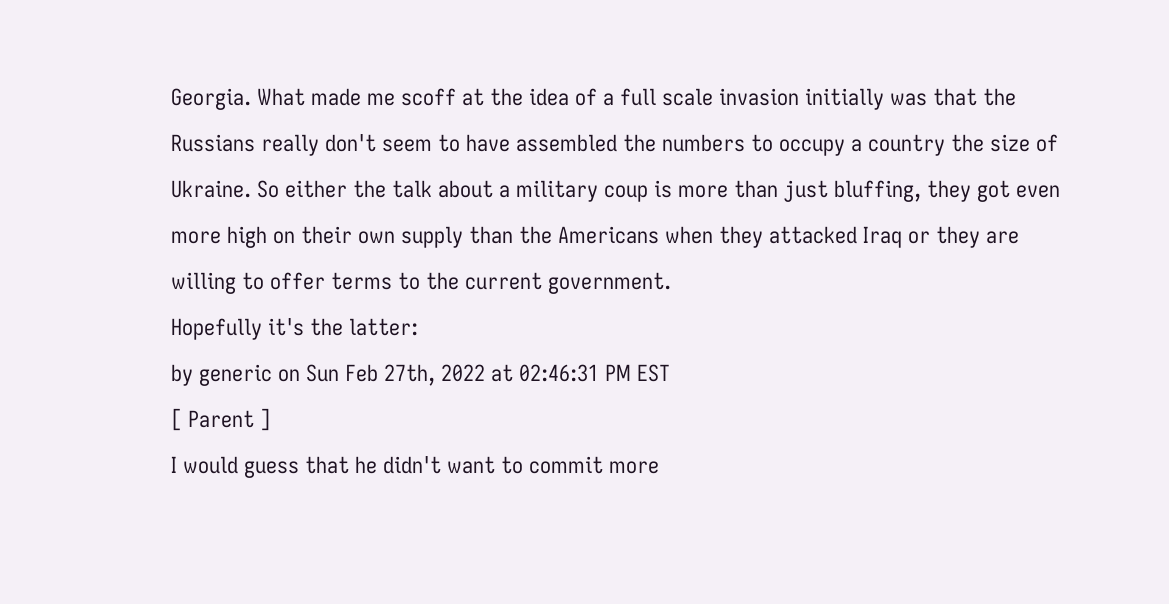Georgia. What made me scoff at the idea of a full scale invasion initially was that the Russians really don't seem to have assembled the numbers to occupy a country the size of Ukraine. So either the talk about a military coup is more than just bluffing, they got even more high on their own supply than the Americans when they attacked Iraq or they are willing to offer terms to the current government.
Hopefully it's the latter:
by generic on Sun Feb 27th, 2022 at 02:46:31 PM EST
[ Parent ]
I would guess that he didn't want to commit more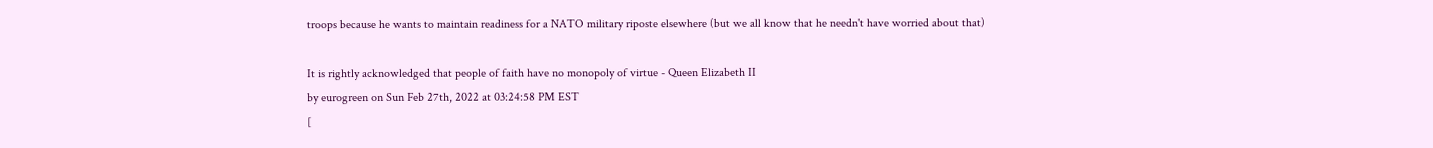troops because he wants to maintain readiness for a NATO military riposte elsewhere (but we all know that he needn't have worried about that)

It is rightly acknowledged that people of faith have no monopoly of virtue - Queen Elizabeth II
by eurogreen on Sun Feb 27th, 2022 at 03:24:58 PM EST
[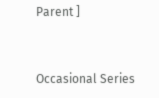Parent ]


Occasional Series